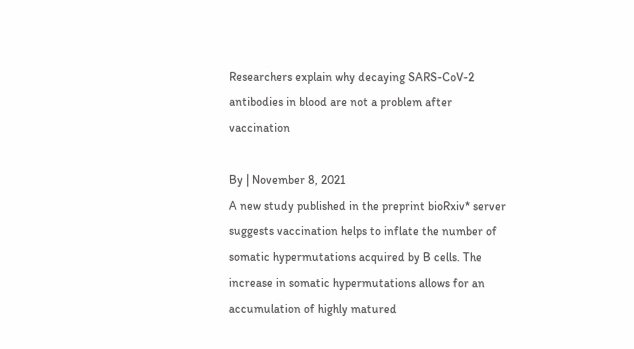Researchers explain why decaying SARS-CoV-2 antibodies in blood are not a problem after vaccination

By | November 8, 2021
A new study published in the preprint bioRxiv* server suggests vaccination helps to inflate the number of somatic hypermutations acquired by B cells. The increase in somatic hypermutations allows for an accumulation of highly matured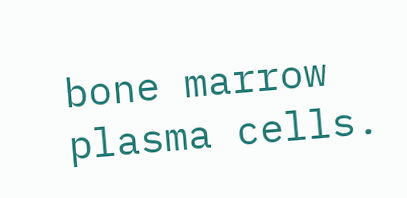bone marrow plasma cells.